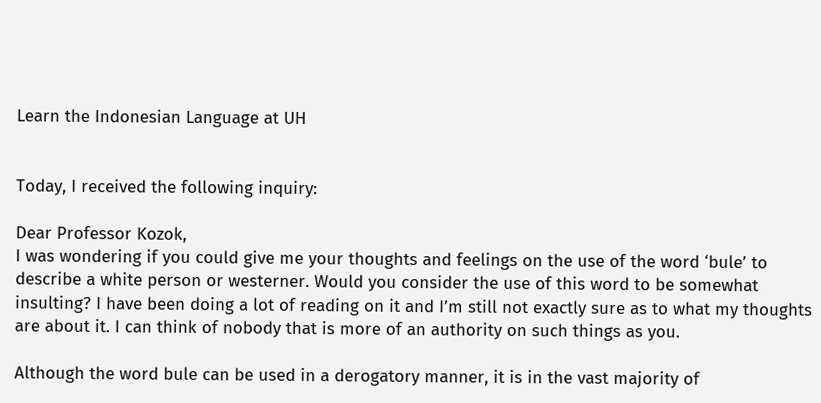Learn the Indonesian Language at UH


Today, I received the following inquiry:

Dear Professor Kozok,
I was wondering if you could give me your thoughts and feelings on the use of the word ‘bule’ to describe a white person or westerner. Would you consider the use of this word to be somewhat insulting? I have been doing a lot of reading on it and I’m still not exactly sure as to what my thoughts are about it. I can think of nobody that is more of an authority on such things as you.

Although the word bule can be used in a derogatory manner, it is in the vast majority of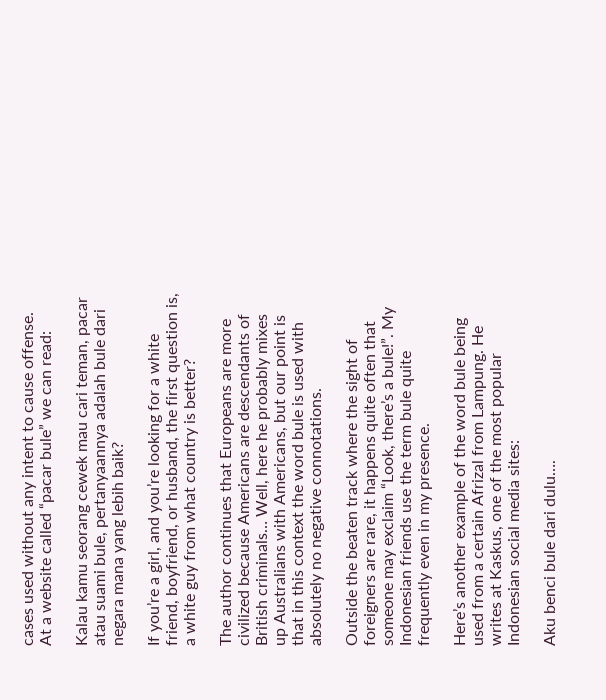cases used without any intent to cause offense. At a website called “pacar bule” we can read:

Kalau kamu seorang cewek mau cari teman, pacar atau suami bule, pertanyaannya adalah bule dari negara mana yang lebih baik?

If you’re a girl, and you’re looking for a white friend, boyfriend, or husband, the first question is, a white guy from what country is better?

The author continues that Europeans are more civilized because Americans are descendants of British criminals… Well, here he probably mixes up Australians with Americans, but our point is that in this context the word bule is used with absolutely no negative connotations.

Outside the beaten track where the sight of foreigners are rare, it happens quite often that someone may exclaim “Look, there’s a bule!”. My Indonesian friends use the term bule quite frequently even in my presence.

Here’s another example of the word bule being used from a certain Afrizal from Lampung. He writes at Kaskus, one of the most popular Indonesian social media sites:

Aku benci bule dari dulu….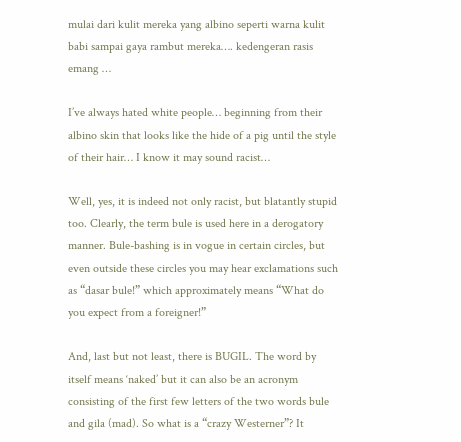mulai dari kulit mereka yang albino seperti warna kulit babi sampai gaya rambut mereka…. kedengeran rasis emang …

I’ve always hated white people… beginning from their albino skin that looks like the hide of a pig until the style of their hair… I know it may sound racist…

Well, yes, it is indeed not only racist, but blatantly stupid too. Clearly, the term bule is used here in a derogatory manner. Bule-bashing is in vogue in certain circles, but even outside these circles you may hear exclamations such as “dasar bule!” which approximately means “What do you expect from a foreigner!”

And, last but not least, there is BUGIL. The word by itself means ‘naked’ but it can also be an acronym consisting of the first few letters of the two words bule and gila (mad). So what is a “crazy Westerner”? It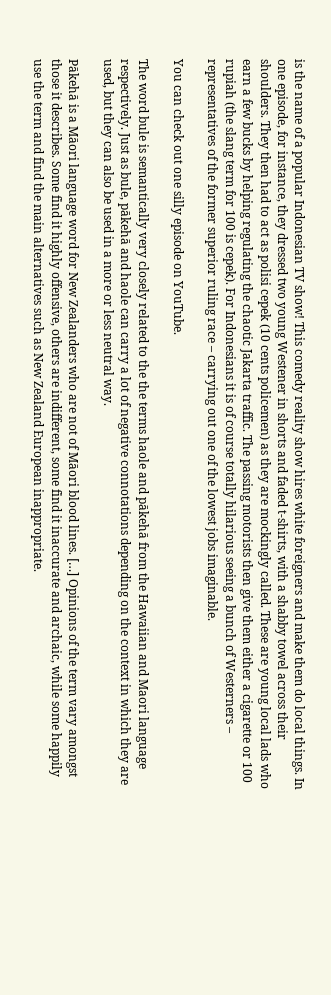is the name of a popular Indonesian TV show! This comedy reality show hires white foreigners and make them do local things. In one episode, for instance, they dressed two young Westener in shorts and faded t-shirts, with a shabby towel across their shoulders. They then had to act as polisi cepek (10 cents policemen) as they are mockingly called. These are young local lads who earn a few bucks by helping regulating the chaotic Jakarta traffic. The passing motorists then give them either a cigarette or 100 rupiah (the slang term for 100 is cepek). For Indonesians it is of course totally hilarious seeing a bunch of Westerners – representatives of the former superior ruling race – carrying out one of the lowest jobs imaginable.

You can check out one silly episode on YouTube.

The word bule is semantically very closely related to the the terms haole and pākehā from the Hawaiian and Maori language respectively. Just as bule, pākehā and haole can carry a lot of negative connotations depending on the context in which they are used, but they can also be used in a more or less neutral way.

Pākehā is a Māori language word for New Zealanders who are not of Māori blood lines. […] Opinions of the term vary amongst those it describes. Some find it highly offensive, others are indifferent, some find it inaccurate and archaic, while some happily use the term and find the main alternatives such as New Zealand European inappropriate.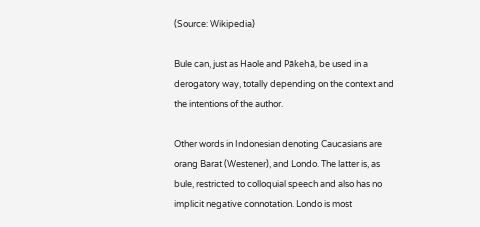(Source: Wikipedia)

Bule can, just as Haole and Pākehā, be used in a derogatory way, totally depending on the context and the intentions of the author.

Other words in Indonesian denoting Caucasians are orang Barat (Westener), and Londo. The latter is, as bule, restricted to colloquial speech and also has no implicit negative connotation. Londo is most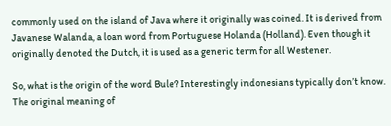commonly used on the island of Java where it originally was coined. It is derived from Javanese Walanda, a loan word from Portuguese Holanda (Holland). Even though it originally denoted the Dutch, it is used as a generic term for all Westener.

So, what is the origin of the word Bule? Interestingly indonesians typically don’t know. The original meaning of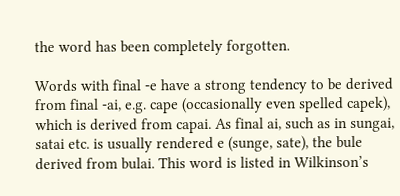the word has been completely forgotten.

Words with final -e have a strong tendency to be derived from final -ai, e.g. cape (occasionally even spelled capek), which is derived from capai. As final ai, such as in sungai, satai etc. is usually rendered e (sunge, sate), the bule derived from bulai. This word is listed in Wilkinson’s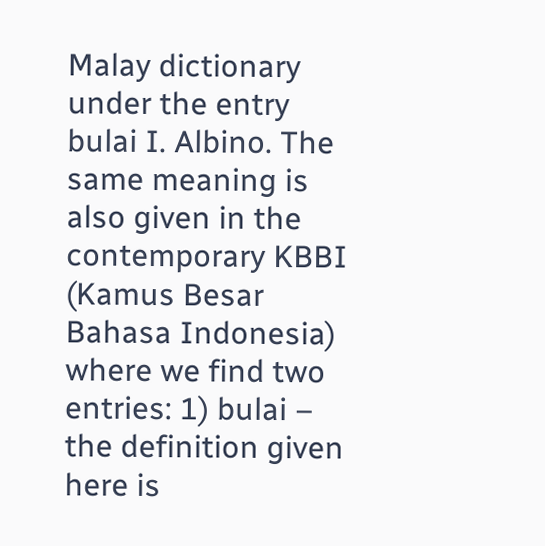Malay dictionary under the entry bulai I. Albino. The same meaning is also given in the contemporary KBBI (Kamus Besar Bahasa Indonesia) where we find two entries: 1) bulai – the definition given here is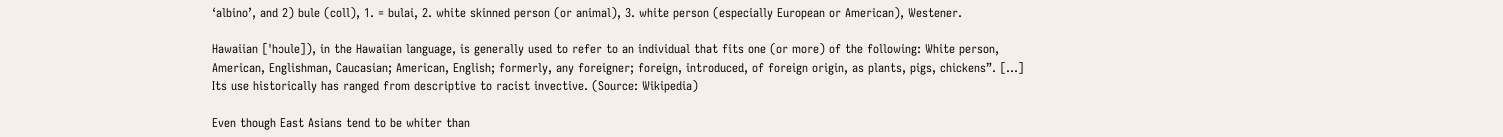‘albino’, and 2) bule (coll), 1. = bulai, 2. white skinned person (or animal), 3. white person (especially European or American), Westener.

Hawaiian [ˈhɔule]), in the Hawaiian language, is generally used to refer to an individual that fits one (or more) of the following: White person, American, Englishman, Caucasian; American, English; formerly, any foreigner; foreign, introduced, of foreign origin, as plants, pigs, chickens”. […] Its use historically has ranged from descriptive to racist invective. (Source: Wikipedia)

Even though East Asians tend to be whiter than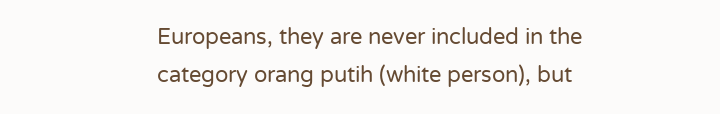Europeans, they are never included in the category orang putih (white person), but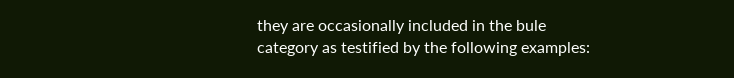they are occasionally included in the bule category as testified by the following examples: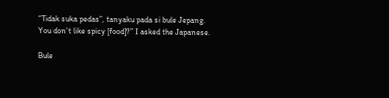“Tidak suka pedas”, tanyaku pada si bule Jepang.
You don’t like spicy [food]?” I asked the Japanese.

Bule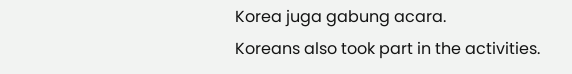Korea juga gabung acara.
Koreans also took part in the activities.